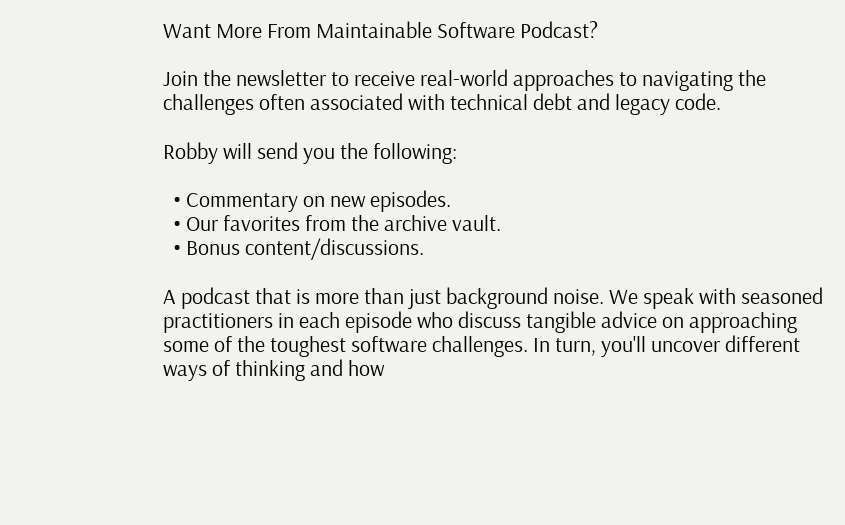Want More From Maintainable Software Podcast?

Join the newsletter to receive real-world approaches to navigating the challenges often associated with technical debt and legacy code.

Robby will send you the following:

  • Commentary on new episodes.
  • Our favorites from the archive vault.
  • Bonus content/discussions.

A podcast that is more than just background noise. We speak with seasoned practitioners in each episode who discuss tangible advice on approaching some of the toughest software challenges. In turn, you'll uncover different ways of thinking and how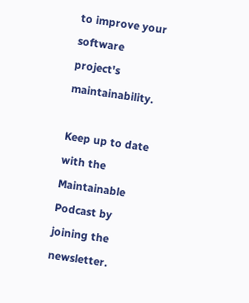to improve your software project's maintainability.

Keep up to date with the Maintainable Podcast by joining the newsletter.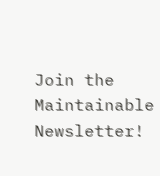Join the Maintainable Newsletter!